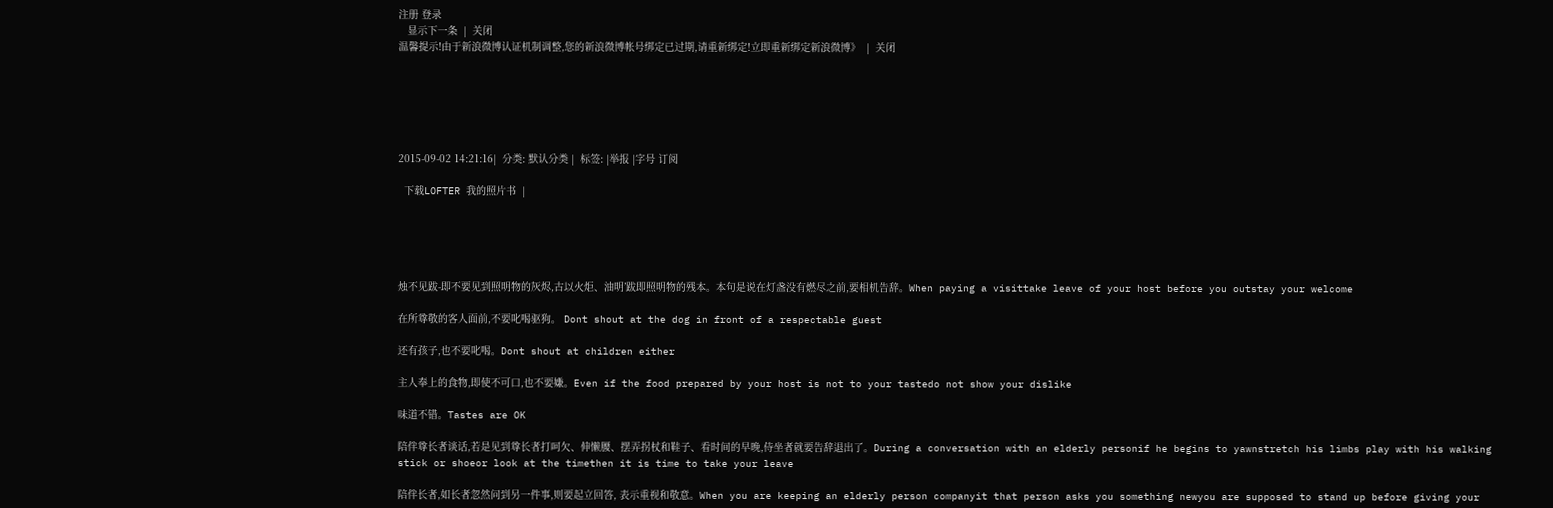注册 登录
   显示下一条  |  关闭
温馨提示!由于新浪微博认证机制调整,您的新浪微博帐号绑定已过期,请重新绑定!立即重新绑定新浪微博》  |  关闭






2015-09-02 14:21:16|  分类: 默认分类 |  标签: |举报 |字号 订阅

  下载LOFTER 我的照片书  |





烛不见跋-即不要见到照明物的灰烬,古以火炬、油明’跋即照明物的残本。本句是说在灯盏没有燃尽之前,要相机告辞。When paying a visittake leave of your host before you outstay your welcome

在所尊敬的客人面前,不要叱喝驱狗。 Dont shout at the dog in front of a respectable guest

还有孩子,也不要叱喝。Dont shout at children either

主人奉上的食物,即使不可口,也不要嫌。Even if the food prepared by your host is not to your tastedo not show your dislike

味道不错。Tastes are OK

陪伴尊长者谈话,若是见到尊长者打呵欠、伸懒腰、摆弄拐杖和鞋子、看时间的早晚,侍坐者就要告辞退出了。During a conversation with an elderly personif he begins to yawnstretch his limbs play with his walking stick or shoeor look at the timethen it is time to take your leave

陪伴长者,如长者忽然问到另一件事,则要起立回答, 表示重视和敬意。When you are keeping an elderly person companyit that person asks you something newyou are supposed to stand up before giving your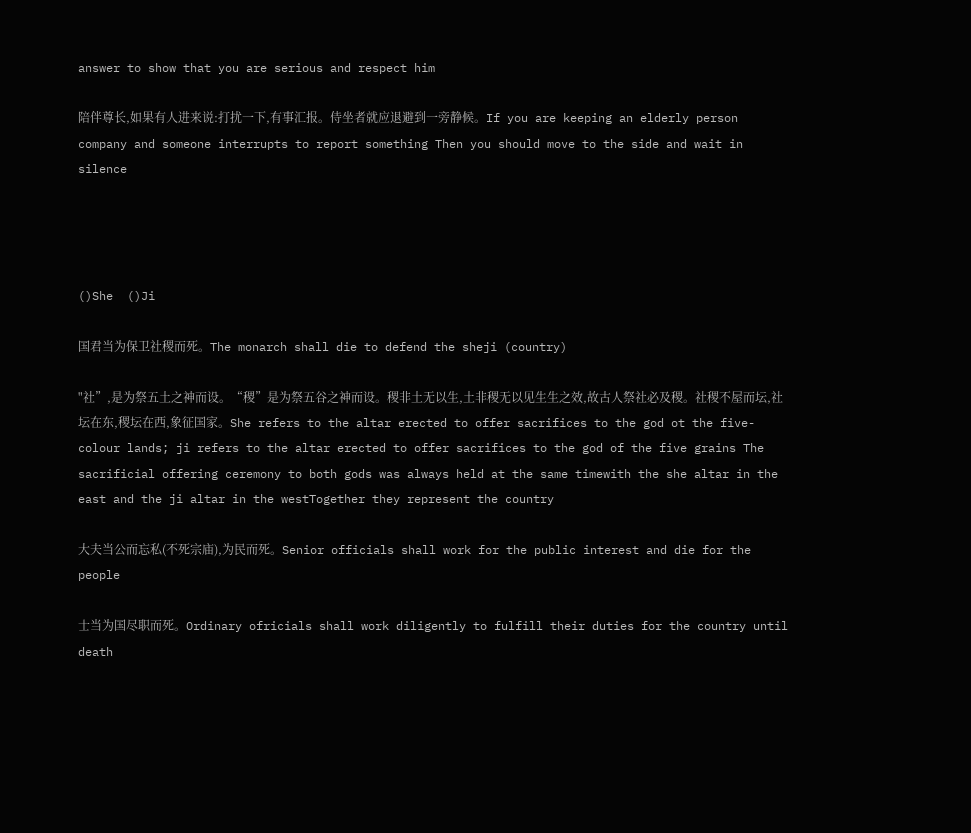answer to show that you are serious and respect him

陪伴尊长,如果有人进来说:打扰一下,有事汇报。侍坐者就应退避到一旁静候。If you are keeping an elderly person company and someone interrupts to report something Then you should move to the side and wait in silence




()She  ()Ji

国君当为保卫社稷而死。The monarch shall die to defend the sheji (country)

"社”,是为祭五土之神而设。“稷”是为祭五谷之神而设。稷非土无以生,土非稷无以见生生之效,故古人祭社必及稷。社稷不屋而坛,社坛在东,稷坛在西,象征国家。She refers to the altar erected to offer sacrifices to the god ot the five-colour lands; ji refers to the altar erected to offer sacrifices to the god of the five grains The sacrificial offering ceremony to both gods was always held at the same timewith the she altar in the east and the ji altar in the westTogether they represent the country

大夫当公而忘私(不死宗庙),为民而死。Senior officials shall work for the public interest and die for the people

士当为国尽职而死。Ordinary ofricials shall work diligently to fulfill their duties for the country until death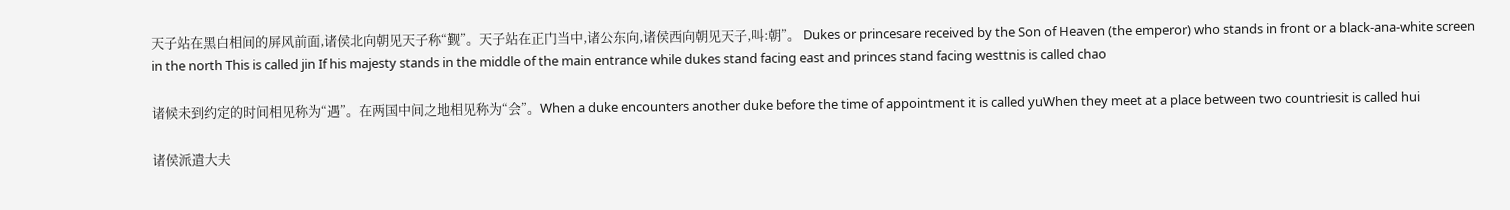天子站在黑白相间的屏风前面,诸侯北向朝见天子称“觐”。天子站在正门当中,诸公东向,诸侯西向朝见天子,叫:朝”。 Dukes or princesare received by the Son of Heaven (the emperor) who stands in front or a black-ana-white screen in the north This is called jin If his majesty stands in the middle of the main entrance while dukes stand facing east and princes stand facing westtnis is called chao

诸候未到约定的时间相见称为“遇”。在两国中间之地相见称为“会”。When a duke encounters another duke before the time of appointment it is called yuWhen they meet at a place between two countriesit is called hui

诸侯派遣大夫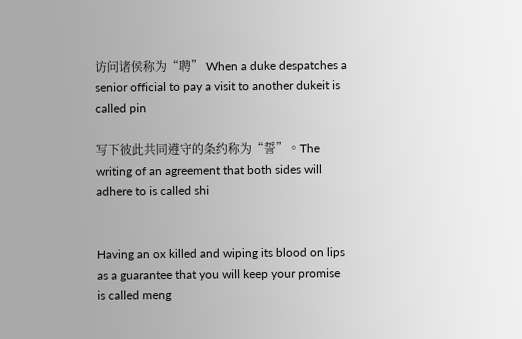访问诸侯称为“聘” When a duke despatches a senior official to pay a visit to another dukeit is called pin

写下彼此共同遵守的条约称为“誓”。The writing of an agreement that both sides will adhere to is called shi


Having an ox killed and wiping its blood on lips as a guarantee that you will keep your promise is called meng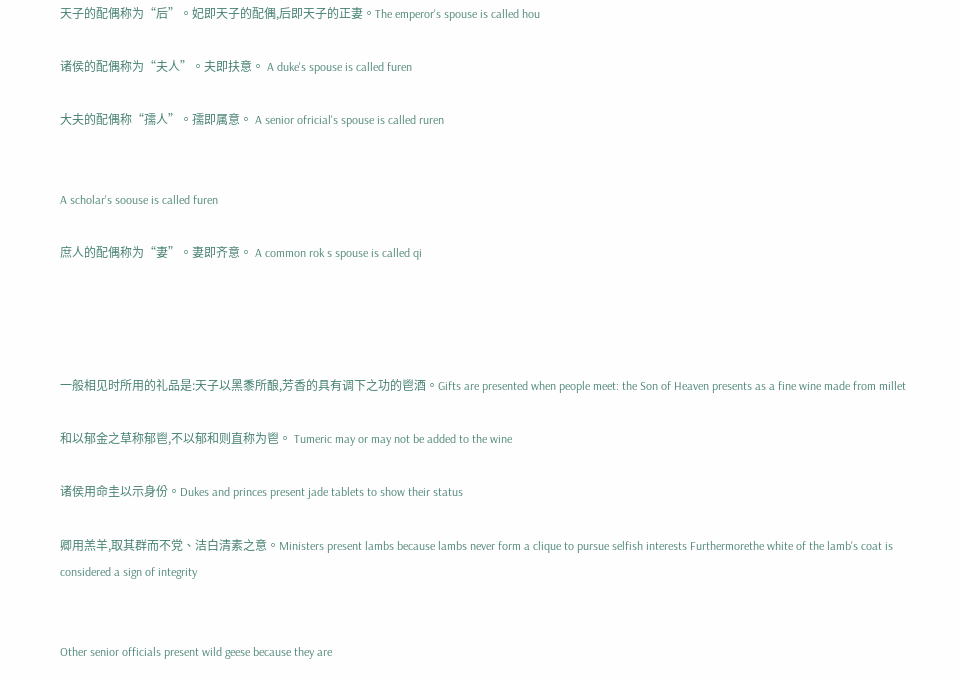天子的配偶称为“后”。妃即天子的配偶,后即天子的正妻。The emperor's spouse is called hou

诸侯的配偶称为“夫人”。夫即扶意。 A duke's spouse is called furen

大夫的配偶称“孺人”。孺即属意。 A senior ofricial's spouse is called ruren


A scholar's soouse is called furen

庶人的配偶称为“妻”。妻即齐意。 A common rok s spouse is called qi




一般相见时所用的礼品是:天子以黑黍所酿,芳香的具有调下之功的鬯酒。Gifts are presented when people meet: the Son of Heaven presents as a fine wine made from millet

和以郁金之草称郁鬯,不以郁和则直称为鬯。 Tumeric may or may not be added to the wine

诸侯用命圭以示身份。Dukes and princes present jade tablets to show their status

卿用羔羊,取其群而不党、洁白清素之意。Ministers present lambs because lambs never form a clique to pursue selfish interests Furthermorethe white of the lamb's coat is considered a sign of integrity


Other senior officials present wild geese because they are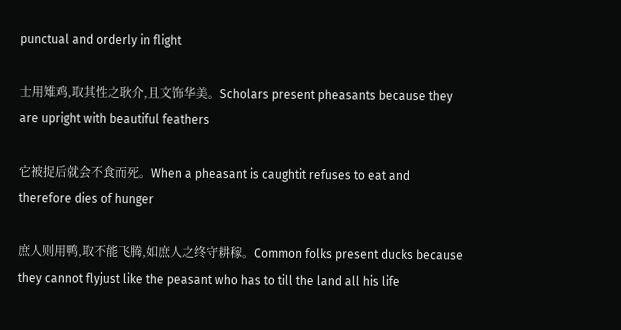punctual and orderly in flight

士用雉鸡,取其性之耿介,且文饰华美。Scholars present pheasants because they are upright with beautiful feathers

它被捉后就会不食而死。When a pheasant is caughtit refuses to eat and therefore dies of hunger

庶人则用鸭,取不能飞腾,如庶人之终守耕稼。Common folks present ducks because they cannot flyjust like the peasant who has to till the land all his life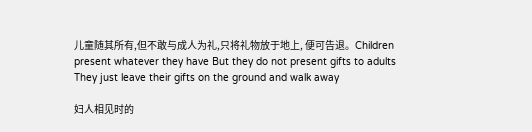儿童随其所有,但不敢与成人为礼,只将礼物放于地上, 便可告退。Children present whatever they have But they do not present gifts to adults They just leave their gifts on the ground and walk away

妇人相见时的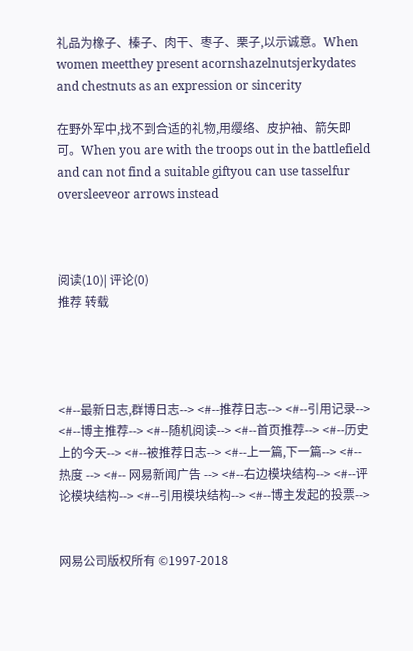礼品为橡子、榛子、肉干、枣子、栗子,以示诚意。When women meetthey present acornshazelnutsjerkydates and chestnuts as an expression or sincerity

在野外军中,找不到合适的礼物,用缨络、皮护袖、箭矢即可。When you are with the troops out in the battlefield and can not find a suitable giftyou can use tasselfur oversleeveor arrows instead



阅读(10)| 评论(0)
推荐 转载




<#--最新日志,群博日志--> <#--推荐日志--> <#--引用记录--> <#--博主推荐--> <#--随机阅读--> <#--首页推荐--> <#--历史上的今天--> <#--被推荐日志--> <#--上一篇,下一篇--> <#-- 热度 --> <#-- 网易新闻广告 --> <#--右边模块结构--> <#--评论模块结构--> <#--引用模块结构--> <#--博主发起的投票-->


网易公司版权所有 ©1997-2018